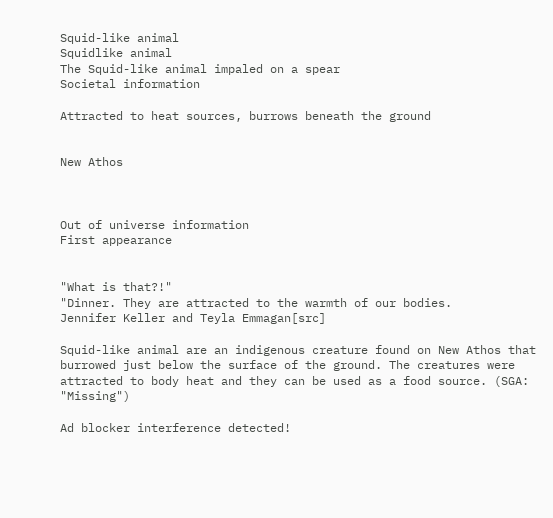Squid-like animal
Squidlike animal
The Squid-like animal impaled on a spear
Societal information

Attracted to heat sources, burrows beneath the ground


New Athos



Out of universe information
First appearance


"What is that?!"
"Dinner. They are attracted to the warmth of our bodies.
Jennifer Keller and Teyla Emmagan[src]

Squid-like animal are an indigenous creature found on New Athos that burrowed just below the surface of the ground. The creatures were attracted to body heat and they can be used as a food source. (SGA: "Missing")

Ad blocker interference detected!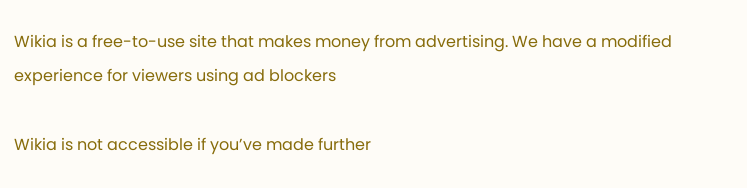Wikia is a free-to-use site that makes money from advertising. We have a modified experience for viewers using ad blockers

Wikia is not accessible if you’ve made further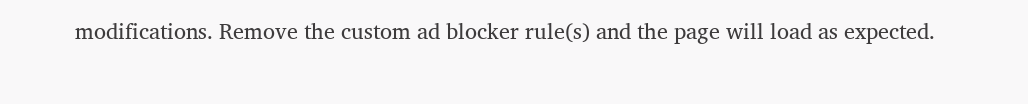modifications. Remove the custom ad blocker rule(s) and the page will load as expected.